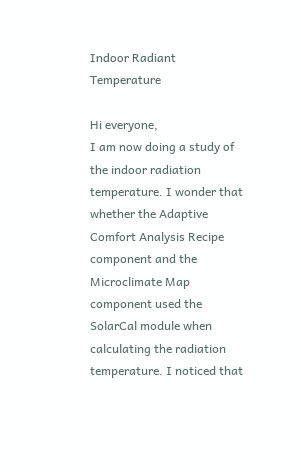Indoor Radiant Temperature

Hi everyone,
I am now doing a study of the indoor radiation temperature. I wonder that whether the Adaptive Comfort Analysis Recipe component and the Microclimate Map component used the SolarCal module when calculating the radiation temperature. I noticed that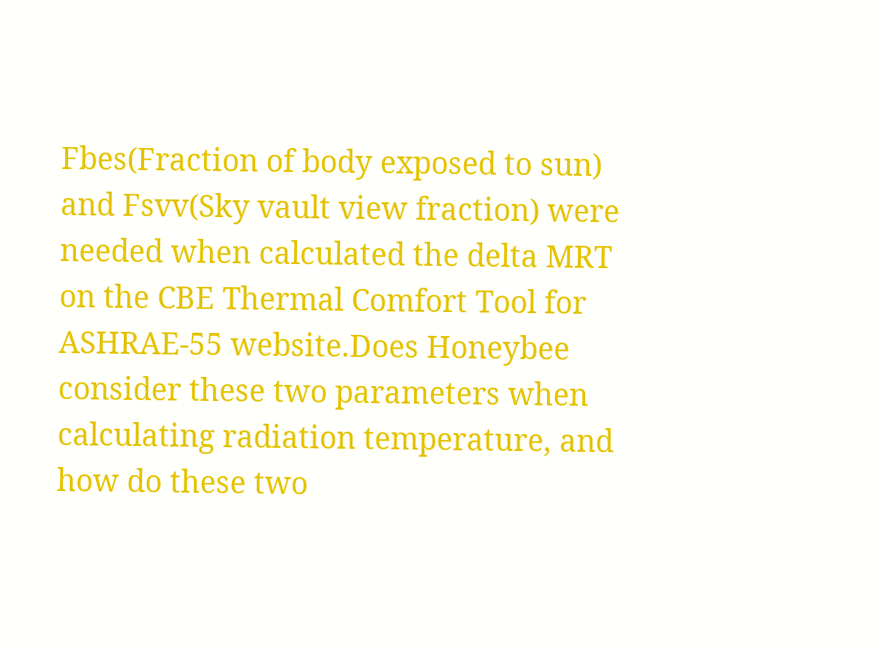Fbes(Fraction of body exposed to sun) and Fsvv(Sky vault view fraction) were needed when calculated the delta MRT on the CBE Thermal Comfort Tool for ASHRAE-55 website.Does Honeybee consider these two parameters when calculating radiation temperature, and how do these two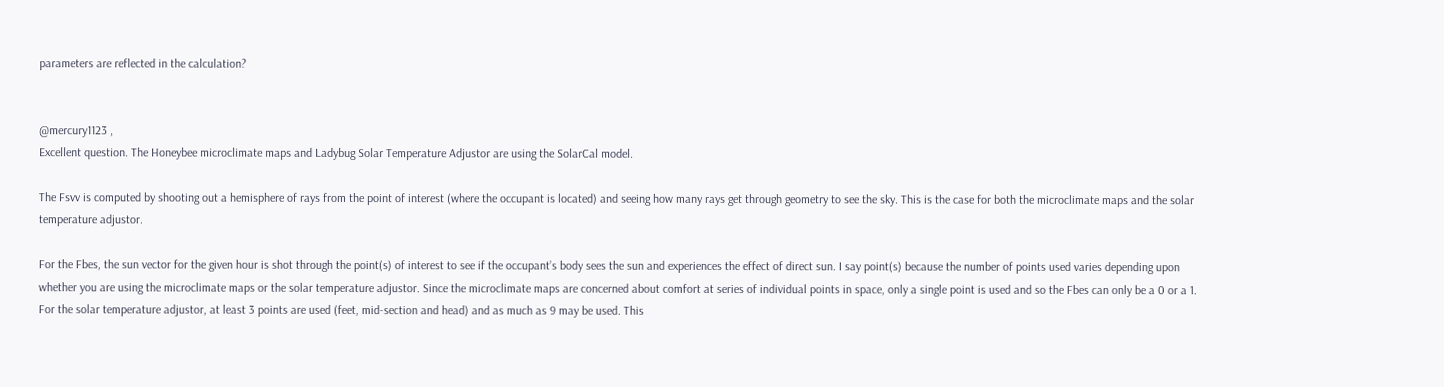parameters are reflected in the calculation?


@mercury1123 ,
Excellent question. The Honeybee microclimate maps and Ladybug Solar Temperature Adjustor are using the SolarCal model.

The Fsvv is computed by shooting out a hemisphere of rays from the point of interest (where the occupant is located) and seeing how many rays get through geometry to see the sky. This is the case for both the microclimate maps and the solar temperature adjustor.

For the Fbes, the sun vector for the given hour is shot through the point(s) of interest to see if the occupant’s body sees the sun and experiences the effect of direct sun. I say point(s) because the number of points used varies depending upon whether you are using the microclimate maps or the solar temperature adjustor. Since the microclimate maps are concerned about comfort at series of individual points in space, only a single point is used and so the Fbes can only be a 0 or a 1. For the solar temperature adjustor, at least 3 points are used (feet, mid-section and head) and as much as 9 may be used. This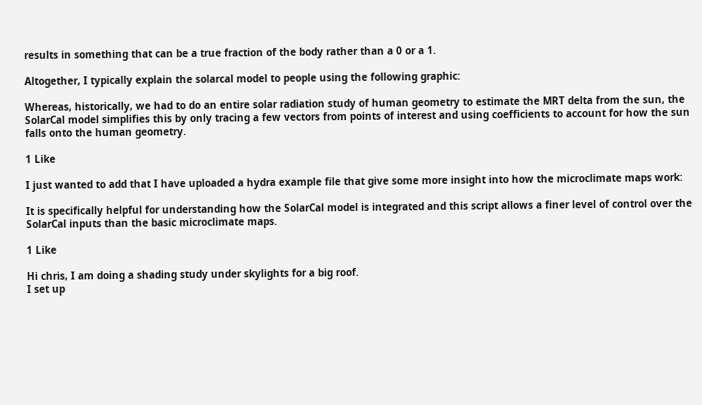results in something that can be a true fraction of the body rather than a 0 or a 1.

Altogether, I typically explain the solarcal model to people using the following graphic:

Whereas, historically, we had to do an entire solar radiation study of human geometry to estimate the MRT delta from the sun, the SolarCal model simplifies this by only tracing a few vectors from points of interest and using coefficients to account for how the sun falls onto the human geometry.

1 Like

I just wanted to add that I have uploaded a hydra example file that give some more insight into how the microclimate maps work:

It is specifically helpful for understanding how the SolarCal model is integrated and this script allows a finer level of control over the SolarCal inputs than the basic microclimate maps.

1 Like

Hi chris, I am doing a shading study under skylights for a big roof.
I set up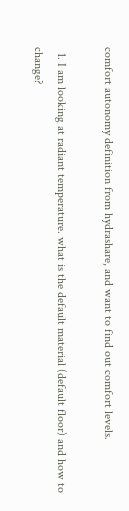comfort autonomy definition from hydrashare, and want to find out comfort levels.

  1. I am looking at radiant temperature. what is the default material (default floor) and how to change?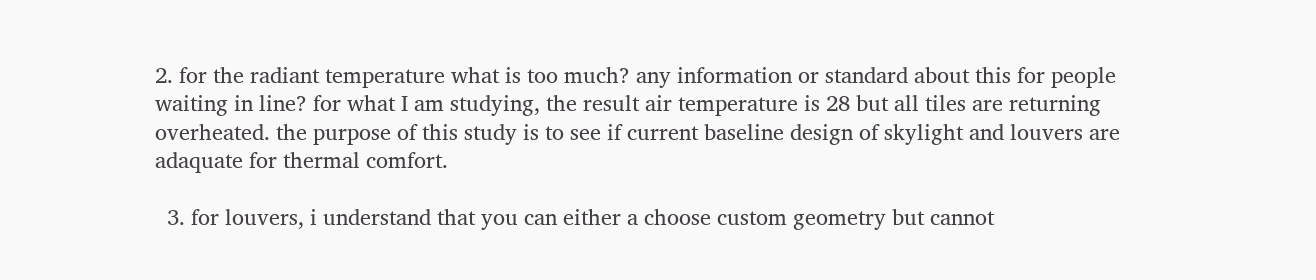2. for the radiant temperature what is too much? any information or standard about this for people waiting in line? for what I am studying, the result air temperature is 28 but all tiles are returning overheated. the purpose of this study is to see if current baseline design of skylight and louvers are adaquate for thermal comfort.

  3. for louvers, i understand that you can either a choose custom geometry but cannot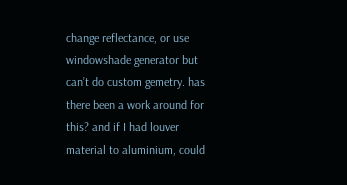change reflectance, or use windowshade generator but can’t do custom gemetry. has there been a work around for this? and if I had louver material to aluminium, could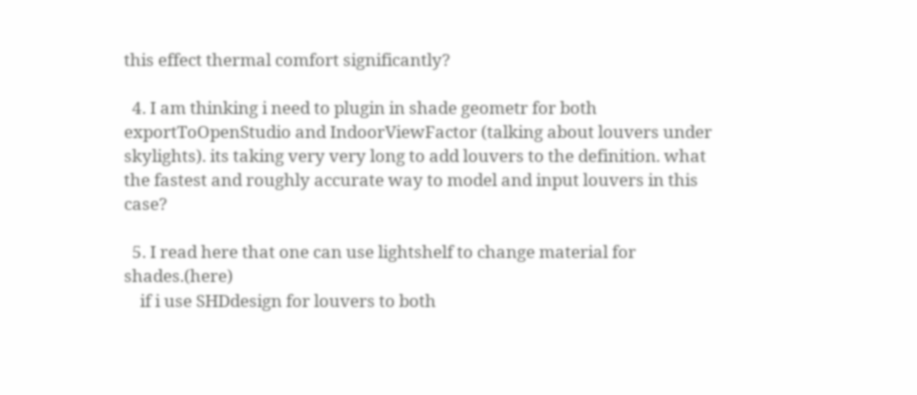this effect thermal comfort significantly?

  4. I am thinking i need to plugin in shade geometr for both exportToOpenStudio and IndoorViewFactor (talking about louvers under skylights). its taking very very long to add louvers to the definition. what the fastest and roughly accurate way to model and input louvers in this case?

  5. I read here that one can use lightshelf to change material for shades.(here)
    if i use SHDdesign for louvers to both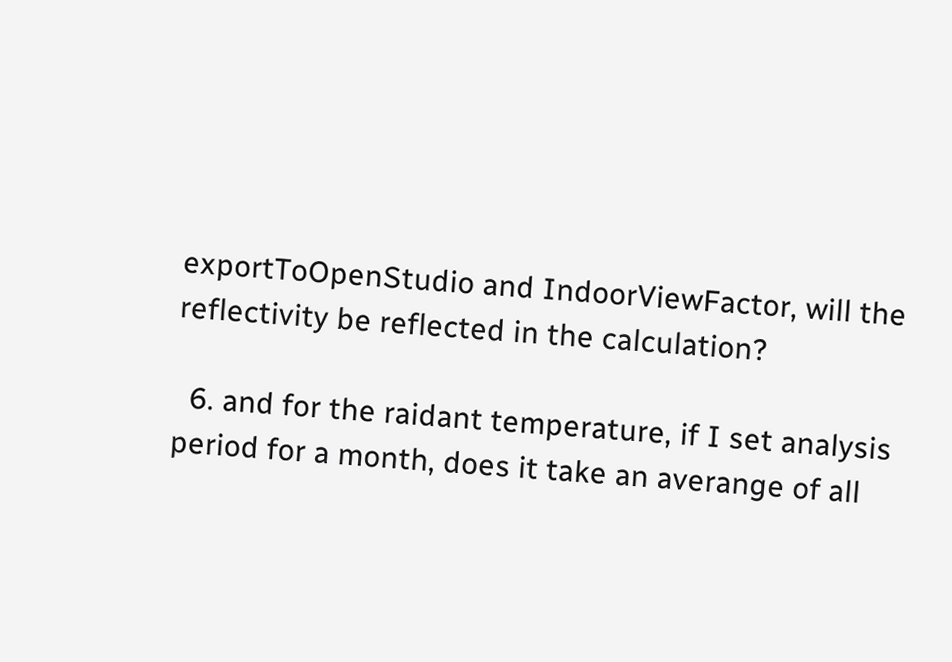exportToOpenStudio and IndoorViewFactor, will the reflectivity be reflected in the calculation?

  6. and for the raidant temperature, if I set analysis period for a month, does it take an averange of all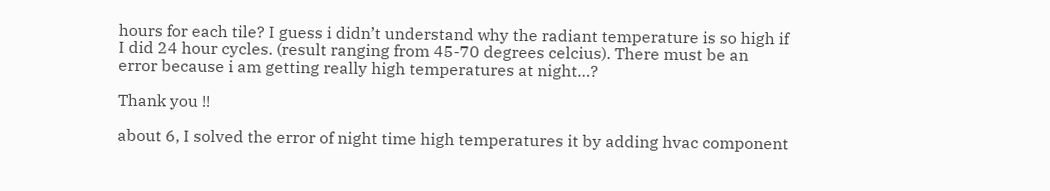hours for each tile? I guess i didn’t understand why the radiant temperature is so high if I did 24 hour cycles. (result ranging from 45-70 degrees celcius). There must be an error because i am getting really high temperatures at night…?

Thank you !!

about 6, I solved the error of night time high temperatures it by adding hvac component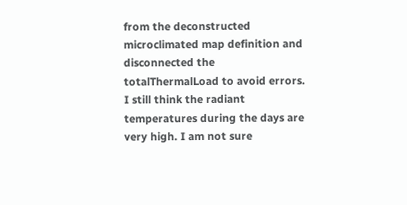from the deconstructed microclimated map definition and disconnected the totalThermalLoad to avoid errors. I still think the radiant temperatures during the days are very high. I am not sure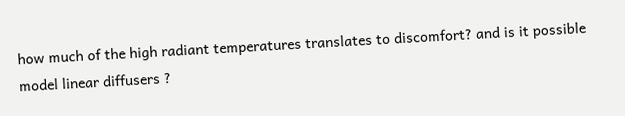how much of the high radiant temperatures translates to discomfort? and is it possible model linear diffusers ?